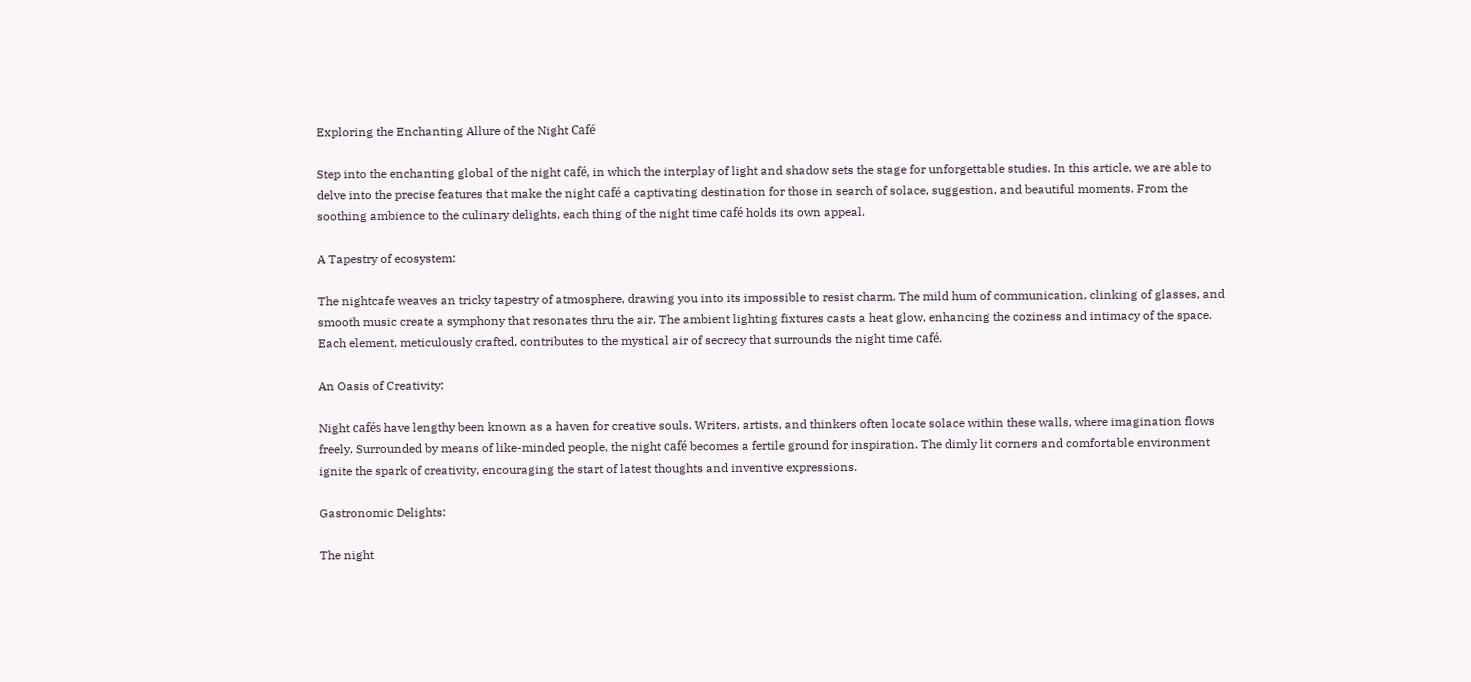Exploring the Enchanting Allure of the Night Café

Step into the enchanting global of the night café, in which the interplay of light and shadow sets the stage for unforgettable studies. In this article, we are able to delve into the precise features that make the night café a captivating destination for those in search of solace, suggestion, and beautiful moments. From the soothing ambience to the culinary delights, each thing of the night time café holds its own appeal.

A Tapestry of ecosystem:

The nightcafe weaves an tricky tapestry of atmosphere, drawing you into its impossible to resist charm. The mild hum of communication, clinking of glasses, and smooth music create a symphony that resonates thru the air. The ambient lighting fixtures casts a heat glow, enhancing the coziness and intimacy of the space. Each element, meticulously crafted, contributes to the mystical air of secrecy that surrounds the night time café.

An Oasis of Creativity:

Night cafés have lengthy been known as a haven for creative souls. Writers, artists, and thinkers often locate solace within these walls, where imagination flows freely. Surrounded by means of like-minded people, the night café becomes a fertile ground for inspiration. The dimly lit corners and comfortable environment ignite the spark of creativity, encouraging the start of latest thoughts and inventive expressions.

Gastronomic Delights:

The night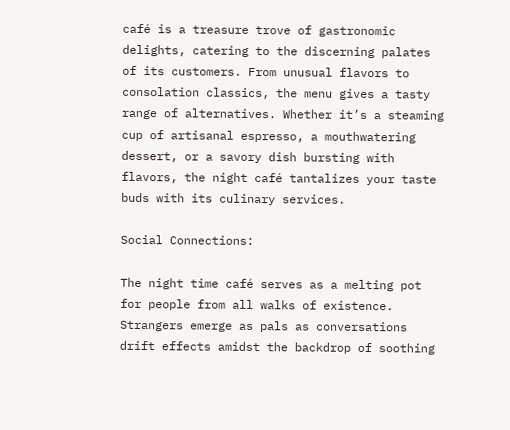café is a treasure trove of gastronomic delights, catering to the discerning palates of its customers. From unusual flavors to consolation classics, the menu gives a tasty range of alternatives. Whether it’s a steaming cup of artisanal espresso, a mouthwatering dessert, or a savory dish bursting with flavors, the night café tantalizes your taste buds with its culinary services.

Social Connections:

The night time café serves as a melting pot for people from all walks of existence. Strangers emerge as pals as conversations drift effects amidst the backdrop of soothing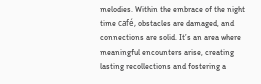melodies. Within the embrace of the night time café, obstacles are damaged, and connections are solid. It’s an area where meaningful encounters arise, creating lasting recollections and fostering a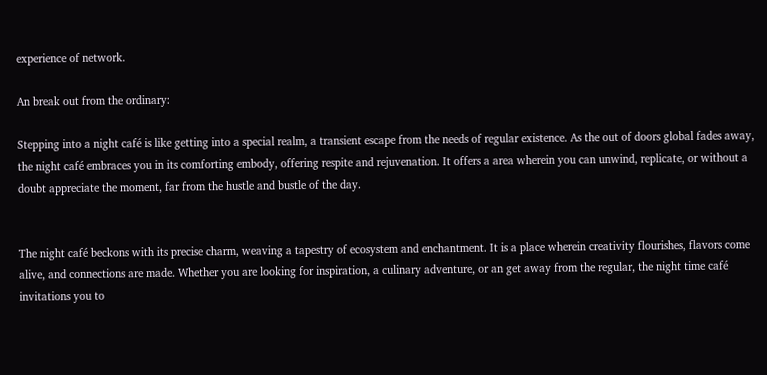experience of network.

An break out from the ordinary:

Stepping into a night café is like getting into a special realm, a transient escape from the needs of regular existence. As the out of doors global fades away, the night café embraces you in its comforting embody, offering respite and rejuvenation. It offers a area wherein you can unwind, replicate, or without a doubt appreciate the moment, far from the hustle and bustle of the day.


The night café beckons with its precise charm, weaving a tapestry of ecosystem and enchantment. It is a place wherein creativity flourishes, flavors come alive, and connections are made. Whether you are looking for inspiration, a culinary adventure, or an get away from the regular, the night time café invitations you to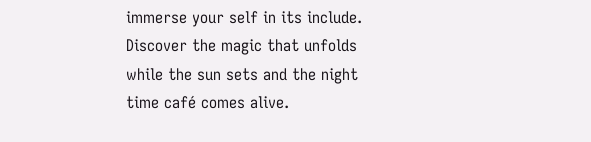immerse your self in its include. Discover the magic that unfolds while the sun sets and the night time café comes alive.